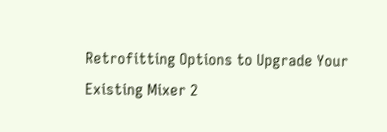Retrofitting Options to Upgrade Your Existing Mixer 2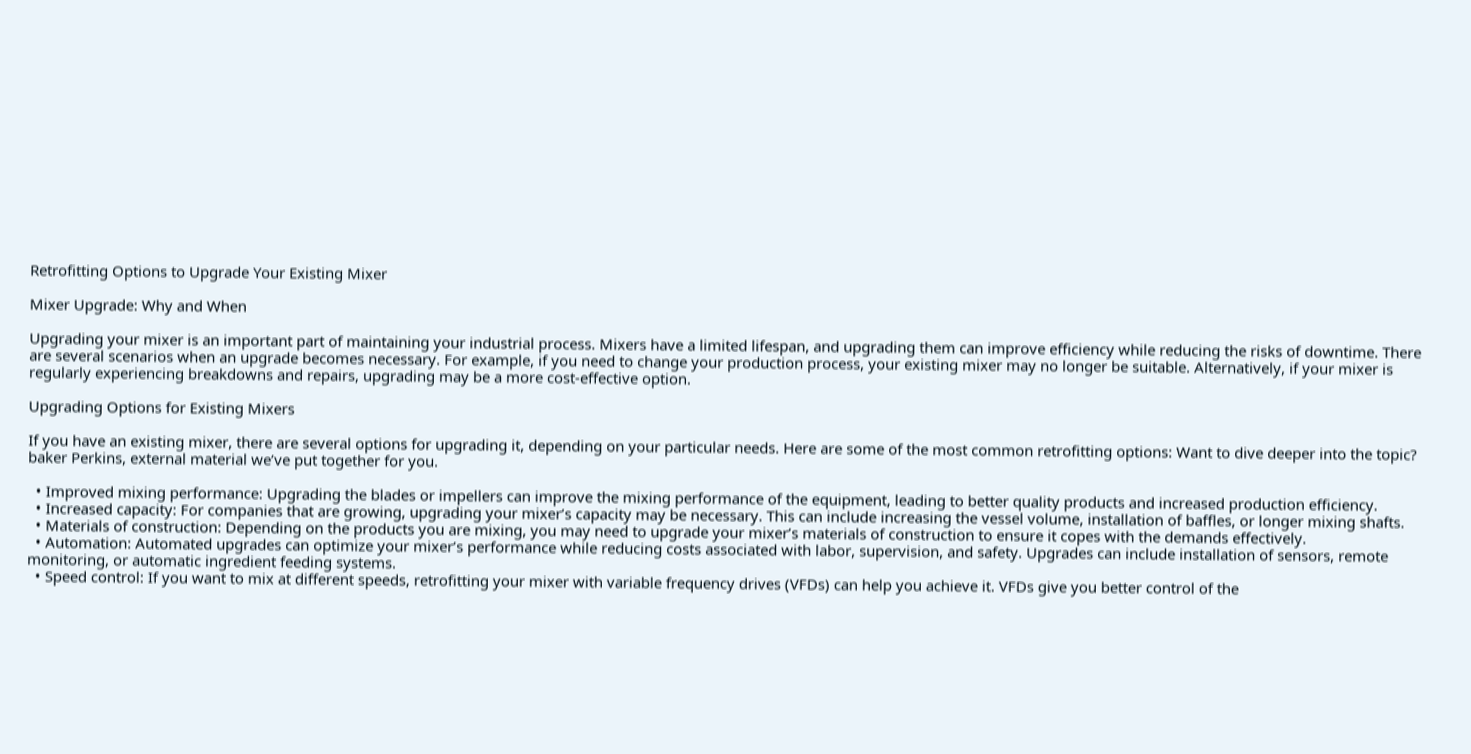Retrofitting Options to Upgrade Your Existing Mixer

Mixer Upgrade: Why and When

Upgrading your mixer is an important part of maintaining your industrial process. Mixers have a limited lifespan, and upgrading them can improve efficiency while reducing the risks of downtime. There are several scenarios when an upgrade becomes necessary. For example, if you need to change your production process, your existing mixer may no longer be suitable. Alternatively, if your mixer is regularly experiencing breakdowns and repairs, upgrading may be a more cost-effective option.

Upgrading Options for Existing Mixers

If you have an existing mixer, there are several options for upgrading it, depending on your particular needs. Here are some of the most common retrofitting options: Want to dive deeper into the topic? baker Perkins, external material we’ve put together for you.

  • Improved mixing performance: Upgrading the blades or impellers can improve the mixing performance of the equipment, leading to better quality products and increased production efficiency.
  • Increased capacity: For companies that are growing, upgrading your mixer’s capacity may be necessary. This can include increasing the vessel volume, installation of baffles, or longer mixing shafts.
  • Materials of construction: Depending on the products you are mixing, you may need to upgrade your mixer’s materials of construction to ensure it copes with the demands effectively.
  • Automation: Automated upgrades can optimize your mixer’s performance while reducing costs associated with labor, supervision, and safety. Upgrades can include installation of sensors, remote monitoring, or automatic ingredient feeding systems.
  • Speed control: If you want to mix at different speeds, retrofitting your mixer with variable frequency drives (VFDs) can help you achieve it. VFDs give you better control of the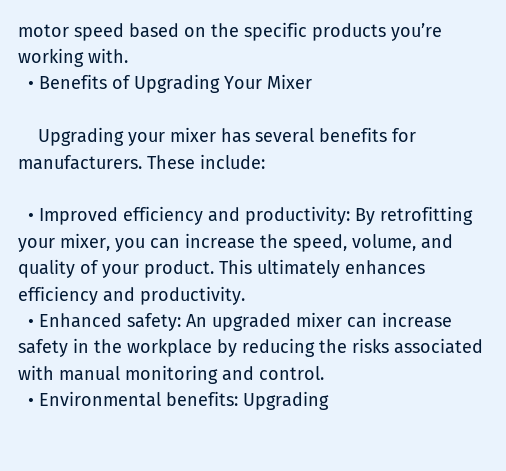motor speed based on the specific products you’re working with.
  • Benefits of Upgrading Your Mixer

    Upgrading your mixer has several benefits for manufacturers. These include:

  • Improved efficiency and productivity: By retrofitting your mixer, you can increase the speed, volume, and quality of your product. This ultimately enhances efficiency and productivity.
  • Enhanced safety: An upgraded mixer can increase safety in the workplace by reducing the risks associated with manual monitoring and control.
  • Environmental benefits: Upgrading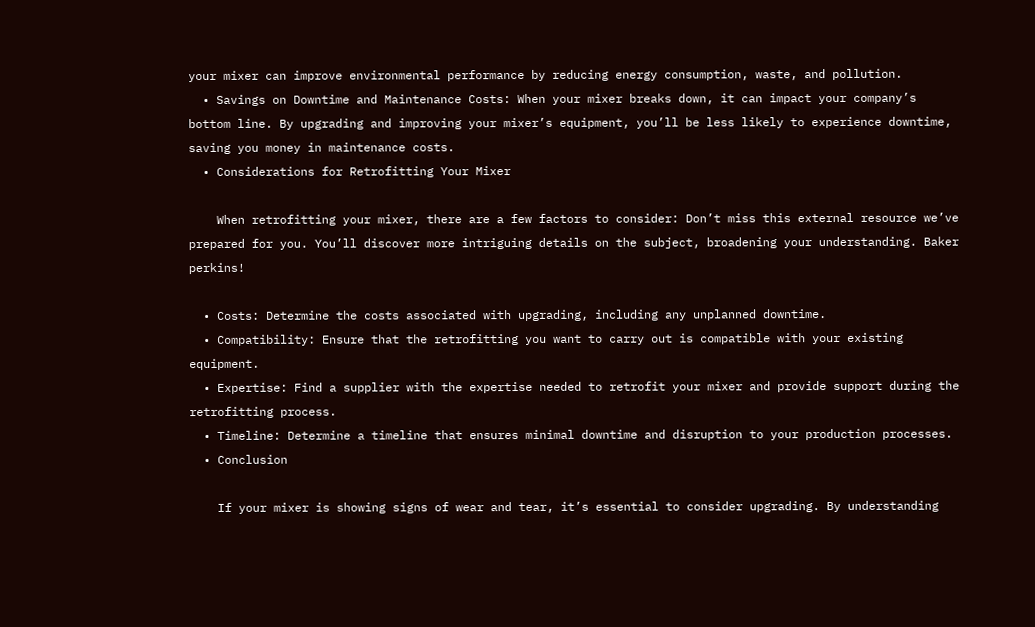your mixer can improve environmental performance by reducing energy consumption, waste, and pollution.
  • Savings on Downtime and Maintenance Costs: When your mixer breaks down, it can impact your company’s bottom line. By upgrading and improving your mixer’s equipment, you’ll be less likely to experience downtime, saving you money in maintenance costs.
  • Considerations for Retrofitting Your Mixer

    When retrofitting your mixer, there are a few factors to consider: Don’t miss this external resource we’ve prepared for you. You’ll discover more intriguing details on the subject, broadening your understanding. Baker perkins!

  • Costs: Determine the costs associated with upgrading, including any unplanned downtime.
  • Compatibility: Ensure that the retrofitting you want to carry out is compatible with your existing equipment.
  • Expertise: Find a supplier with the expertise needed to retrofit your mixer and provide support during the retrofitting process.
  • Timeline: Determine a timeline that ensures minimal downtime and disruption to your production processes.
  • Conclusion

    If your mixer is showing signs of wear and tear, it’s essential to consider upgrading. By understanding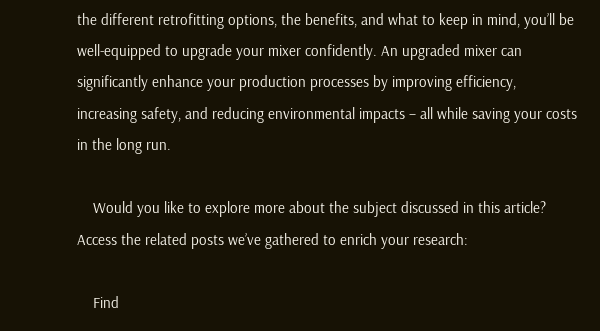the different retrofitting options, the benefits, and what to keep in mind, you’ll be well-equipped to upgrade your mixer confidently. An upgraded mixer can significantly enhance your production processes by improving efficiency, increasing safety, and reducing environmental impacts – all while saving your costs in the long run.

    Would you like to explore more about the subject discussed in this article? Access the related posts we’ve gathered to enrich your research:

    Find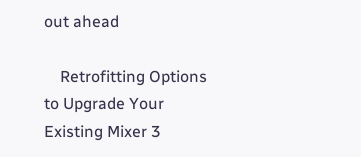out ahead

    Retrofitting Options to Upgrade Your Existing Mixer 3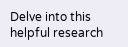Delve into this helpful research